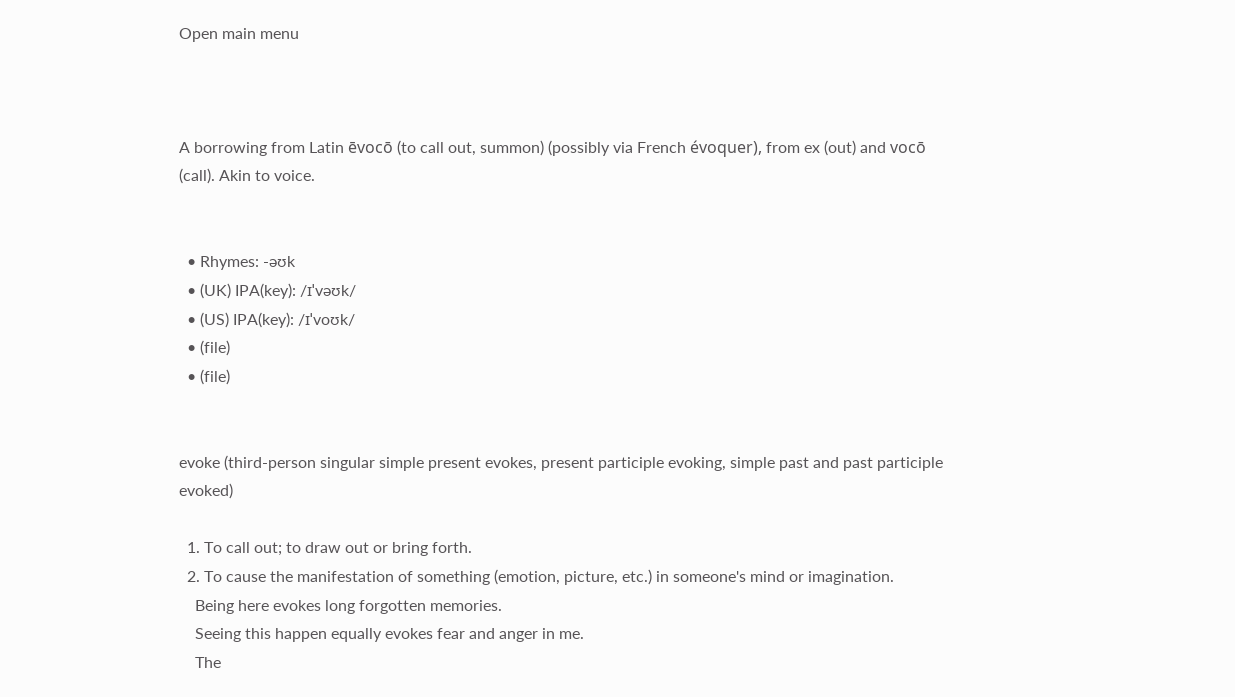Open main menu



A borrowing from Latin ēvocō (to call out, summon) (possibly via French évoquer), from ex (out) and vocō (call). Akin to voice.


  • Rhymes: -əʊk
  • (UK) IPA(key): /ɪˈvəʊk/
  • (US) IPA(key): /ɪˈvoʊk/
  • (file)
  • (file)


evoke (third-person singular simple present evokes, present participle evoking, simple past and past participle evoked)

  1. To call out; to draw out or bring forth.
  2. To cause the manifestation of something (emotion, picture, etc.) in someone's mind or imagination.
    Being here evokes long forgotten memories.
    Seeing this happen equally evokes fear and anger in me.
    The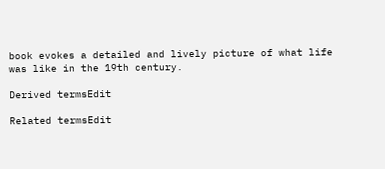book evokes a detailed and lively picture of what life was like in the 19th century.

Derived termsEdit

Related termsEdit